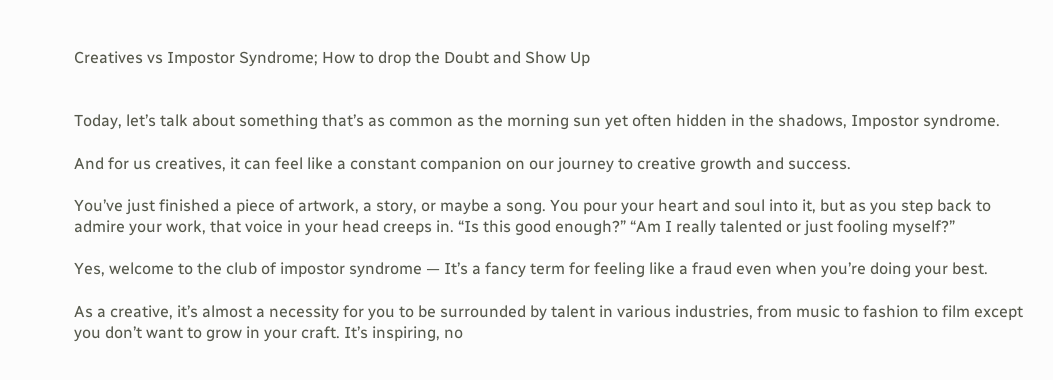Creatives vs Impostor Syndrome; How to drop the Doubt and Show Up


Today, let’s talk about something that’s as common as the morning sun yet often hidden in the shadows, Impostor syndrome.

And for us creatives, it can feel like a constant companion on our journey to creative growth and success.

You’ve just finished a piece of artwork, a story, or maybe a song. You pour your heart and soul into it, but as you step back to admire your work, that voice in your head creeps in. “Is this good enough?” “Am I really talented or just fooling myself?”

Yes, welcome to the club of impostor syndrome — It’s a fancy term for feeling like a fraud even when you’re doing your best.

As a creative, it’s almost a necessity for you to be surrounded by talent in various industries, from music to fashion to film except you don’t want to grow in your craft. It’s inspiring, no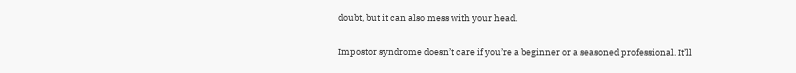doubt, but it can also mess with your head.

Impostor syndrome doesn’t care if you’re a beginner or a seasoned professional. It’ll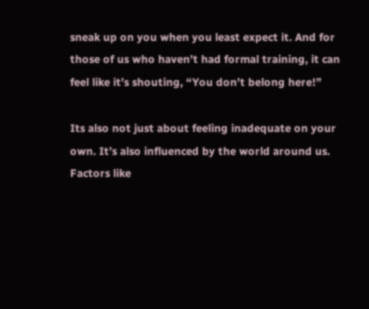sneak up on you when you least expect it. And for those of us who haven’t had formal training, it can feel like it’s shouting, “You don’t belong here!”

Its also not just about feeling inadequate on your own. It’s also influenced by the world around us. Factors like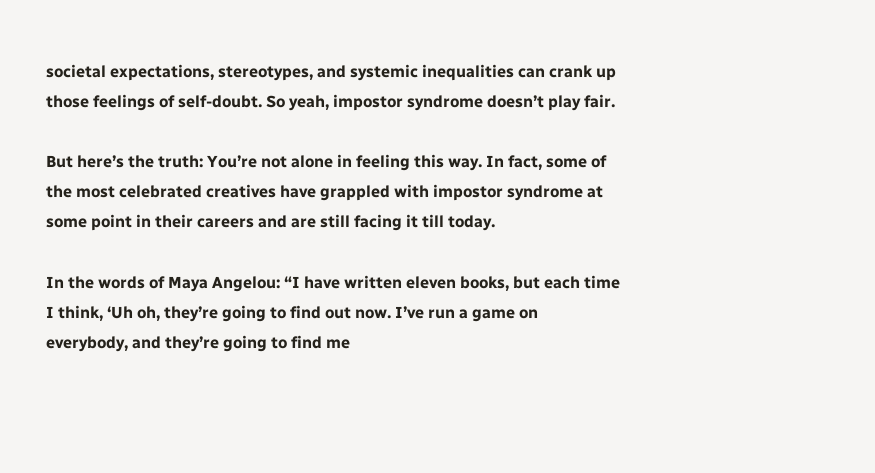societal expectations, stereotypes, and systemic inequalities can crank up those feelings of self-doubt. So yeah, impostor syndrome doesn’t play fair.

But here’s the truth: You’re not alone in feeling this way. In fact, some of the most celebrated creatives have grappled with impostor syndrome at some point in their careers and are still facing it till today.

In the words of Maya Angelou: “I have written eleven books, but each time I think, ‘Uh oh, they’re going to find out now. I’ve run a game on everybody, and they’re going to find me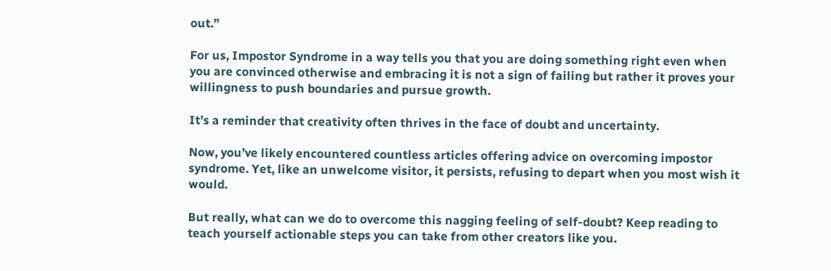out.”

For us, Impostor Syndrome in a way tells you that you are doing something right even when you are convinced otherwise and embracing it is not a sign of failing but rather it proves your willingness to push boundaries and pursue growth.

It’s a reminder that creativity often thrives in the face of doubt and uncertainty.

Now, you’ve likely encountered countless articles offering advice on overcoming impostor syndrome. Yet, like an unwelcome visitor, it persists, refusing to depart when you most wish it would.

But really, what can we do to overcome this nagging feeling of self-doubt? Keep reading to teach yourself actionable steps you can take from other creators like you.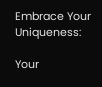Embrace Your Uniqueness:

Your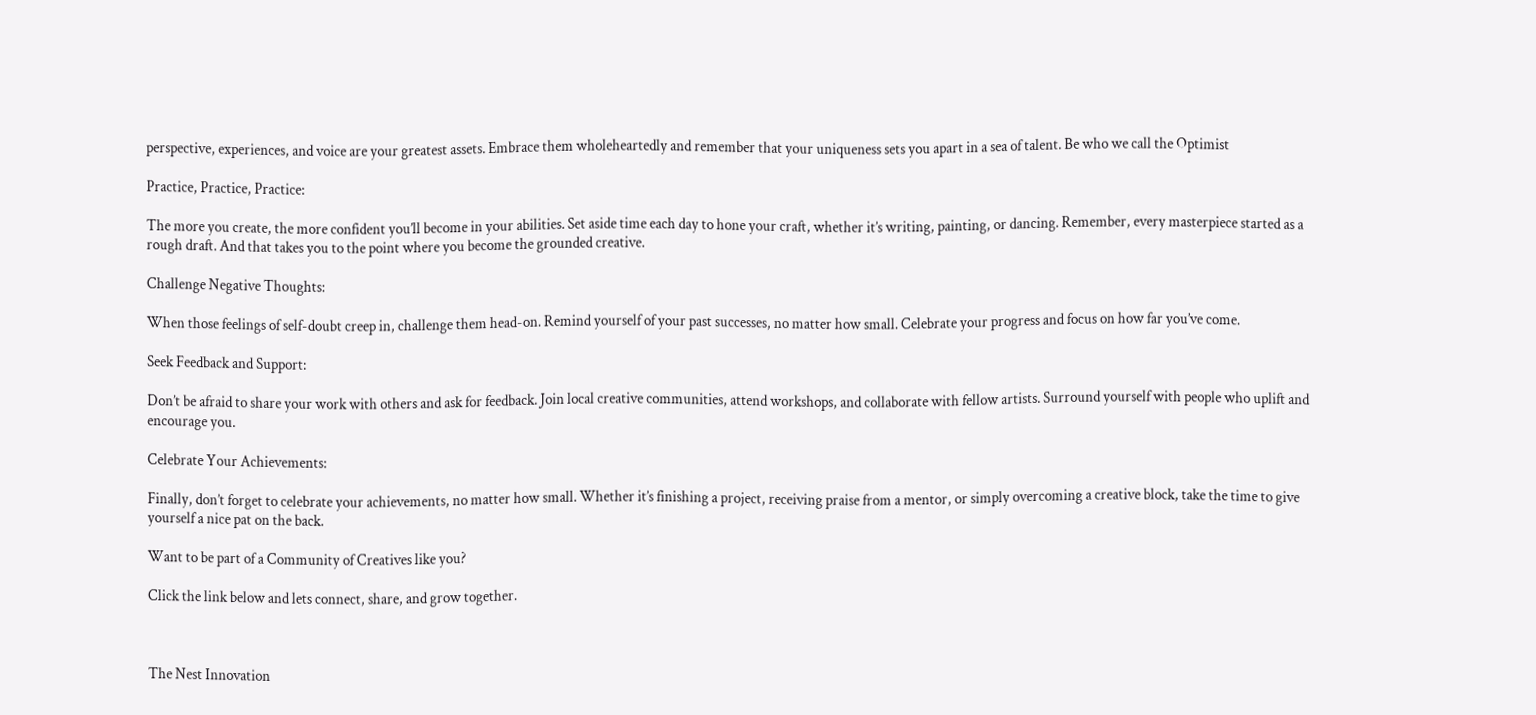perspective, experiences, and voice are your greatest assets. Embrace them wholeheartedly and remember that your uniqueness sets you apart in a sea of talent. Be who we call the Optimist

Practice, Practice, Practice:

The more you create, the more confident you’ll become in your abilities. Set aside time each day to hone your craft, whether it’s writing, painting, or dancing. Remember, every masterpiece started as a rough draft. And that takes you to the point where you become the grounded creative.

Challenge Negative Thoughts:

When those feelings of self-doubt creep in, challenge them head-on. Remind yourself of your past successes, no matter how small. Celebrate your progress and focus on how far you’ve come.

Seek Feedback and Support:

Don’t be afraid to share your work with others and ask for feedback. Join local creative communities, attend workshops, and collaborate with fellow artists. Surround yourself with people who uplift and encourage you.

Celebrate Your Achievements:

Finally, don’t forget to celebrate your achievements, no matter how small. Whether it’s finishing a project, receiving praise from a mentor, or simply overcoming a creative block, take the time to give yourself a nice pat on the back.

Want to be part of a Community of Creatives like you?

Click the link below and lets connect, share, and grow together.



The Nest Innovation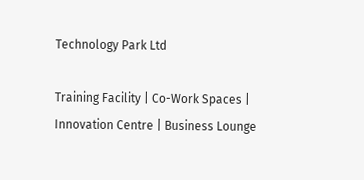Technology Park Ltd

Training Facility | Co-Work Spaces | Innovation Centre | Business Lounge